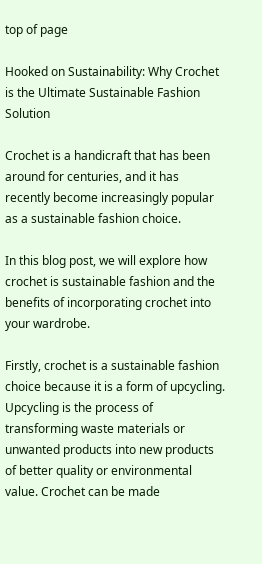top of page

Hooked on Sustainability: Why Crochet is the Ultimate Sustainable Fashion Solution

Crochet is a handicraft that has been around for centuries, and it has recently become increasingly popular as a sustainable fashion choice.

In this blog post, we will explore how crochet is sustainable fashion and the benefits of incorporating crochet into your wardrobe.

Firstly, crochet is a sustainable fashion choice because it is a form of upcycling. Upcycling is the process of transforming waste materials or unwanted products into new products of better quality or environmental value. Crochet can be made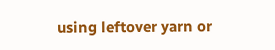using leftover yarn or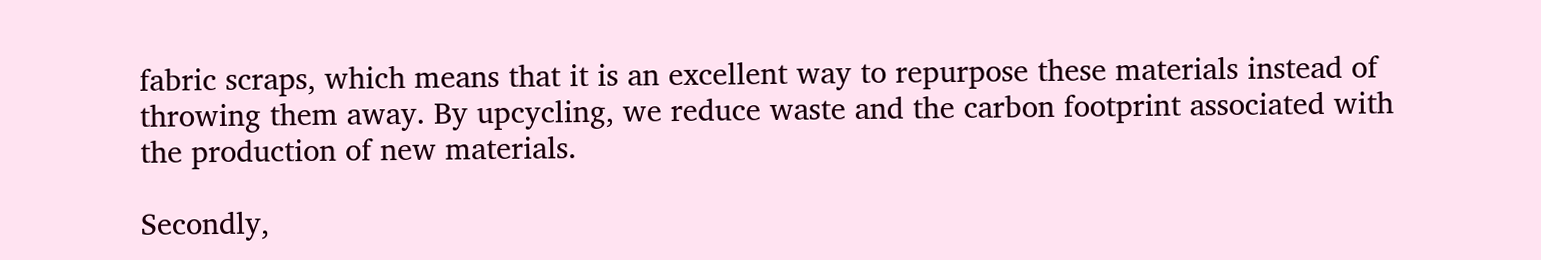fabric scraps, which means that it is an excellent way to repurpose these materials instead of throwing them away. By upcycling, we reduce waste and the carbon footprint associated with the production of new materials.

Secondly,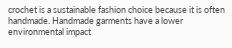crochet is a sustainable fashion choice because it is often handmade. Handmade garments have a lower environmental impact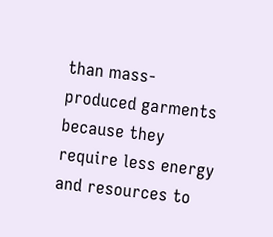than mass-produced garments because they require less energy and resources to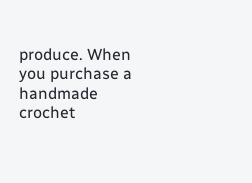produce. When you purchase a handmade crochet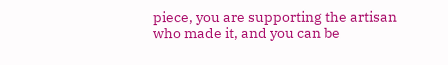piece, you are supporting the artisan who made it, and you can be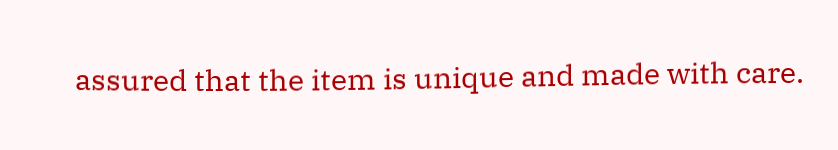assured that the item is unique and made with care.